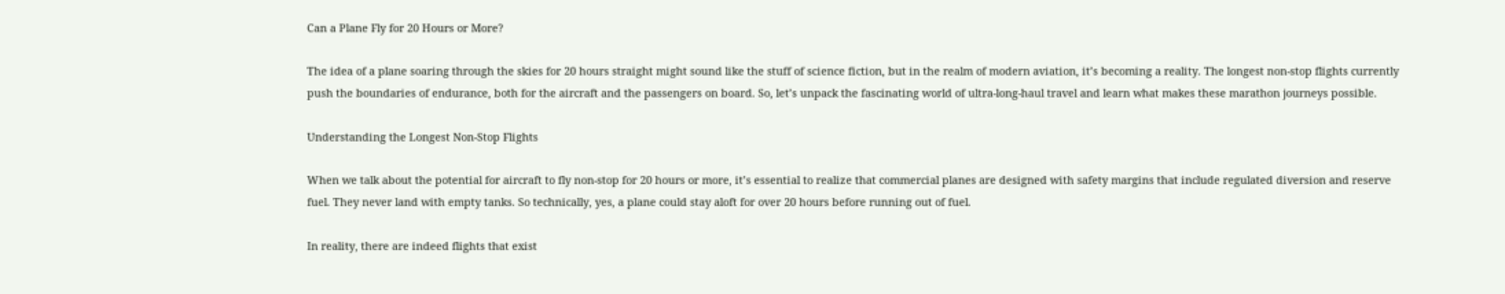Can a Plane Fly for 20 Hours or More?

The idea of a plane soaring through the skies for 20 hours straight might sound like the stuff of science fiction, but in the realm of modern aviation, it’s becoming a reality. The longest non-stop flights currently push the boundaries of endurance, both for the aircraft and the passengers on board. So, let’s unpack the fascinating world of ultra-long-haul travel and learn what makes these marathon journeys possible.

Understanding the Longest Non-Stop Flights

When we talk about the potential for aircraft to fly non-stop for 20 hours or more, it’s essential to realize that commercial planes are designed with safety margins that include regulated diversion and reserve fuel. They never land with empty tanks. So technically, yes, a plane could stay aloft for over 20 hours before running out of fuel.

In reality, there are indeed flights that exist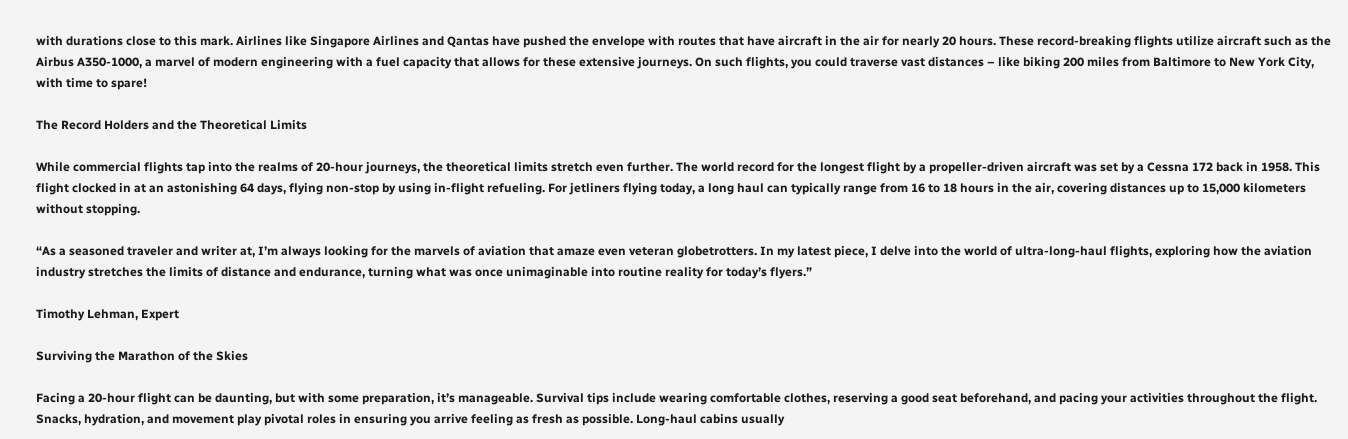with durations close to this mark. Airlines like Singapore Airlines and Qantas have pushed the envelope with routes that have aircraft in the air for nearly 20 hours. These record-breaking flights utilize aircraft such as the Airbus A350-1000, a marvel of modern engineering with a fuel capacity that allows for these extensive journeys. On such flights, you could traverse vast distances – like biking 200 miles from Baltimore to New York City, with time to spare!

The Record Holders and the Theoretical Limits

While commercial flights tap into the realms of 20-hour journeys, the theoretical limits stretch even further. The world record for the longest flight by a propeller-driven aircraft was set by a Cessna 172 back in 1958. This flight clocked in at an astonishing 64 days, flying non-stop by using in-flight refueling. For jetliners flying today, a long haul can typically range from 16 to 18 hours in the air, covering distances up to 15,000 kilometers without stopping.

“As a seasoned traveler and writer at, I’m always looking for the marvels of aviation that amaze even veteran globetrotters. In my latest piece, I delve into the world of ultra-long-haul flights, exploring how the aviation industry stretches the limits of distance and endurance, turning what was once unimaginable into routine reality for today’s flyers.”

Timothy Lehman, Expert

Surviving the Marathon of the Skies

Facing a 20-hour flight can be daunting, but with some preparation, it’s manageable. Survival tips include wearing comfortable clothes, reserving a good seat beforehand, and pacing your activities throughout the flight. Snacks, hydration, and movement play pivotal roles in ensuring you arrive feeling as fresh as possible. Long-haul cabins usually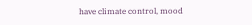have climate control, mood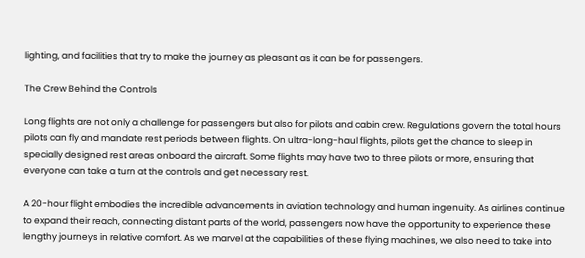lighting, and facilities that try to make the journey as pleasant as it can be for passengers.

The Crew Behind the Controls

Long flights are not only a challenge for passengers but also for pilots and cabin crew. Regulations govern the total hours pilots can fly and mandate rest periods between flights. On ultra-long-haul flights, pilots get the chance to sleep in specially designed rest areas onboard the aircraft. Some flights may have two to three pilots or more, ensuring that everyone can take a turn at the controls and get necessary rest.

A 20-hour flight embodies the incredible advancements in aviation technology and human ingenuity. As airlines continue to expand their reach, connecting distant parts of the world, passengers now have the opportunity to experience these lengthy journeys in relative comfort. As we marvel at the capabilities of these flying machines, we also need to take into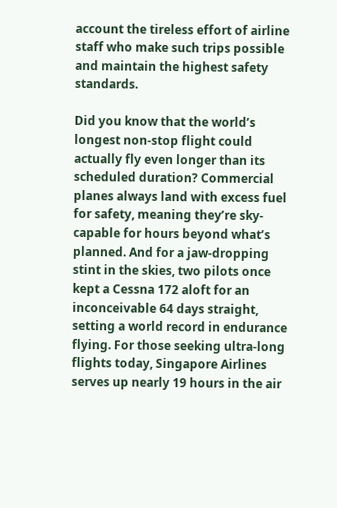account the tireless effort of airline staff who make such trips possible and maintain the highest safety standards.

Did you know that the world’s longest non-stop flight could actually fly even longer than its scheduled duration? Commercial planes always land with excess fuel for safety, meaning they’re sky-capable for hours beyond what’s planned. And for a jaw-dropping stint in the skies, two pilots once kept a Cessna 172 aloft for an inconceivable 64 days straight, setting a world record in endurance flying. For those seeking ultra-long flights today, Singapore Airlines serves up nearly 19 hours in the air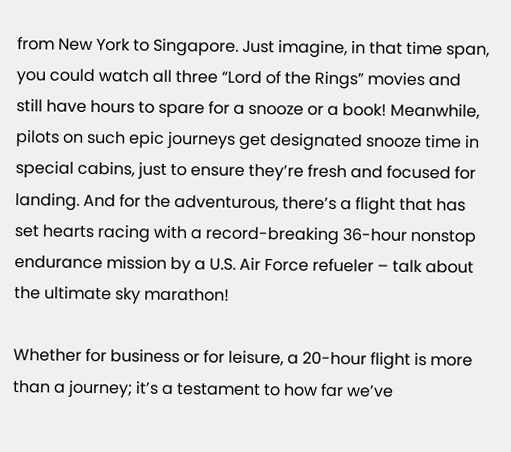from New York to Singapore. Just imagine, in that time span, you could watch all three “Lord of the Rings” movies and still have hours to spare for a snooze or a book! Meanwhile, pilots on such epic journeys get designated snooze time in special cabins, just to ensure they’re fresh and focused for landing. And for the adventurous, there’s a flight that has set hearts racing with a record-breaking 36-hour nonstop endurance mission by a U.S. Air Force refueler – talk about the ultimate sky marathon!

Whether for business or for leisure, a 20-hour flight is more than a journey; it’s a testament to how far we’ve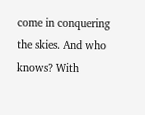come in conquering the skies. And who knows? With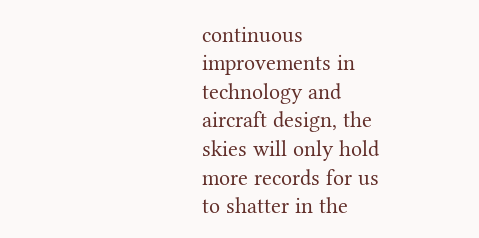continuous improvements in technology and aircraft design, the skies will only hold more records for us to shatter in the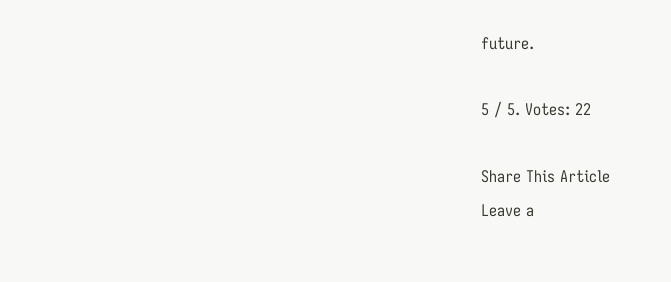future.

5 / 5. Votes: 22

Share This Article
Leave a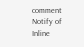comment
Notify of
Inline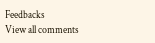Feedbacks
View all comments